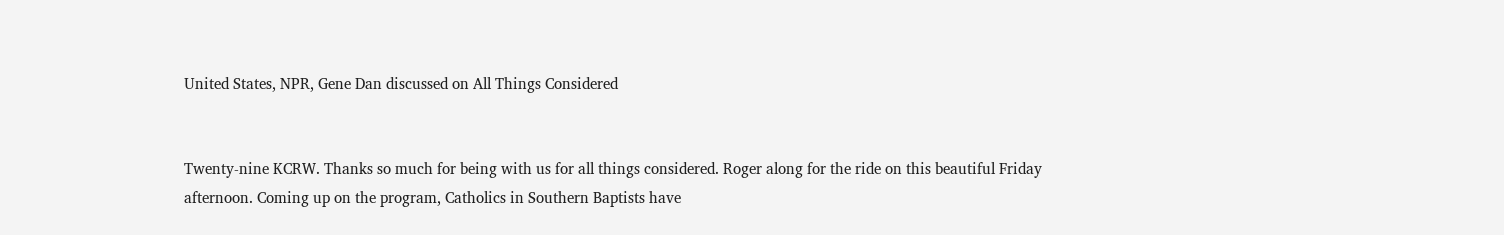United States, NPR, Gene Dan discussed on All Things Considered


Twenty-nine KCRW. Thanks so much for being with us for all things considered. Roger along for the ride on this beautiful Friday afternoon. Coming up on the program, Catholics in Southern Baptists have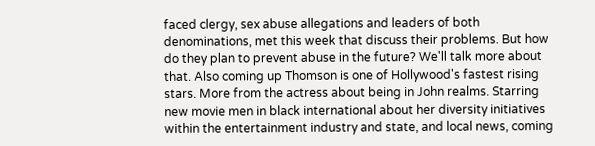faced clergy, sex abuse allegations and leaders of both denominations, met this week that discuss their problems. But how do they plan to prevent abuse in the future? We'll talk more about that. Also coming up Thomson is one of Hollywood's fastest rising stars. More from the actress about being in John realms. Starring new movie men in black international about her diversity initiatives within the entertainment industry and state, and local news, coming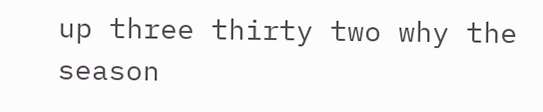up three thirty two why the season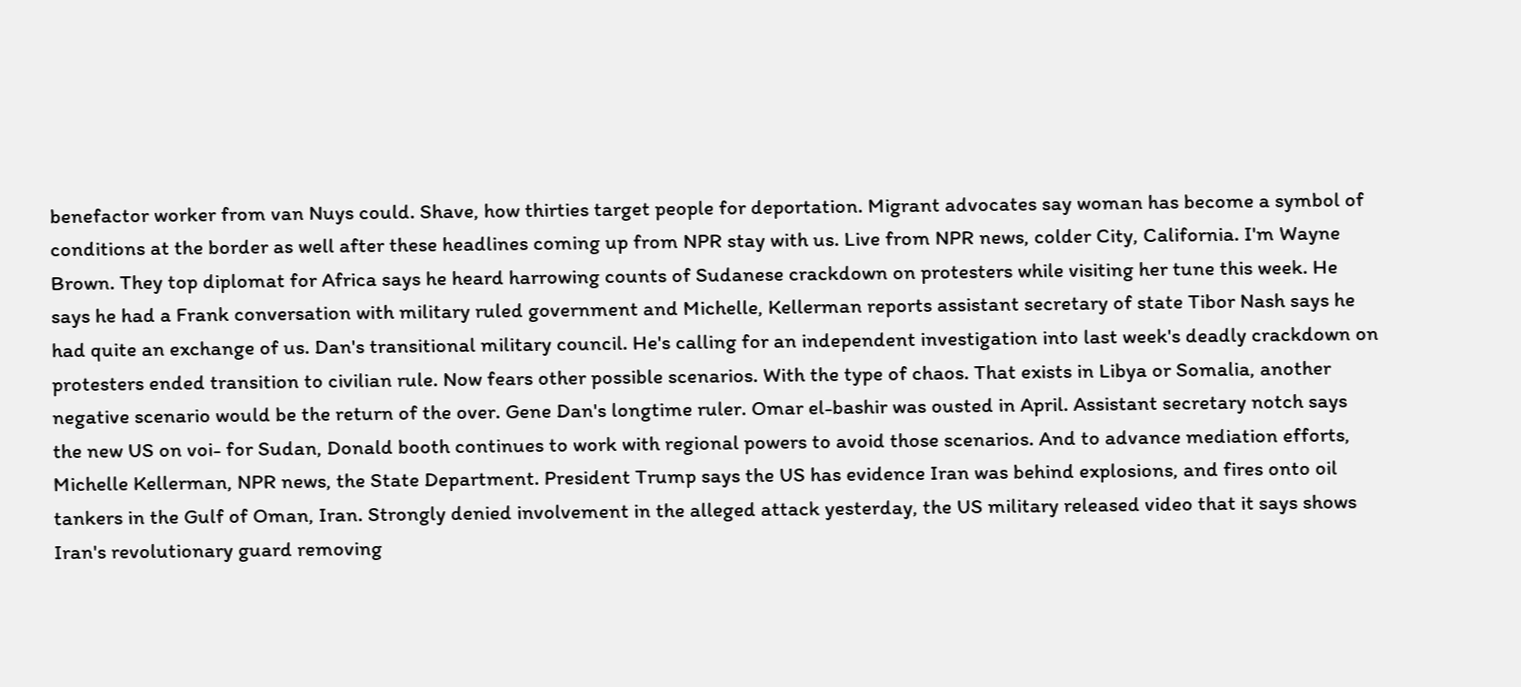benefactor worker from van Nuys could. Shave, how thirties target people for deportation. Migrant advocates say woman has become a symbol of conditions at the border as well after these headlines coming up from NPR stay with us. Live from NPR news, colder City, California. I'm Wayne Brown. They top diplomat for Africa says he heard harrowing counts of Sudanese crackdown on protesters while visiting her tune this week. He says he had a Frank conversation with military ruled government and Michelle, Kellerman reports assistant secretary of state Tibor Nash says he had quite an exchange of us. Dan's transitional military council. He's calling for an independent investigation into last week's deadly crackdown on protesters ended transition to civilian rule. Now fears other possible scenarios. With the type of chaos. That exists in Libya or Somalia, another negative scenario would be the return of the over. Gene Dan's longtime ruler. Omar el-bashir was ousted in April. Assistant secretary notch says the new US on voi- for Sudan, Donald booth continues to work with regional powers to avoid those scenarios. And to advance mediation efforts, Michelle Kellerman, NPR news, the State Department. President Trump says the US has evidence Iran was behind explosions, and fires onto oil tankers in the Gulf of Oman, Iran. Strongly denied involvement in the alleged attack yesterday, the US military released video that it says shows Iran's revolutionary guard removing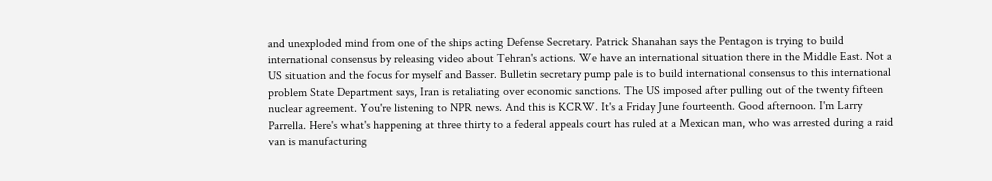and unexploded mind from one of the ships acting Defense Secretary. Patrick Shanahan says the Pentagon is trying to build international consensus by releasing video about Tehran's actions. We have an international situation there in the Middle East. Not a US situation and the focus for myself and Basser. Bulletin secretary pump pale is to build international consensus to this international problem State Department says, Iran is retaliating over economic sanctions. The US imposed after pulling out of the twenty fifteen nuclear agreement. You're listening to NPR news. And this is KCRW. It's a Friday June fourteenth. Good afternoon. I'm Larry Parrella. Here's what's happening at three thirty to a federal appeals court has ruled at a Mexican man, who was arrested during a raid van is manufacturing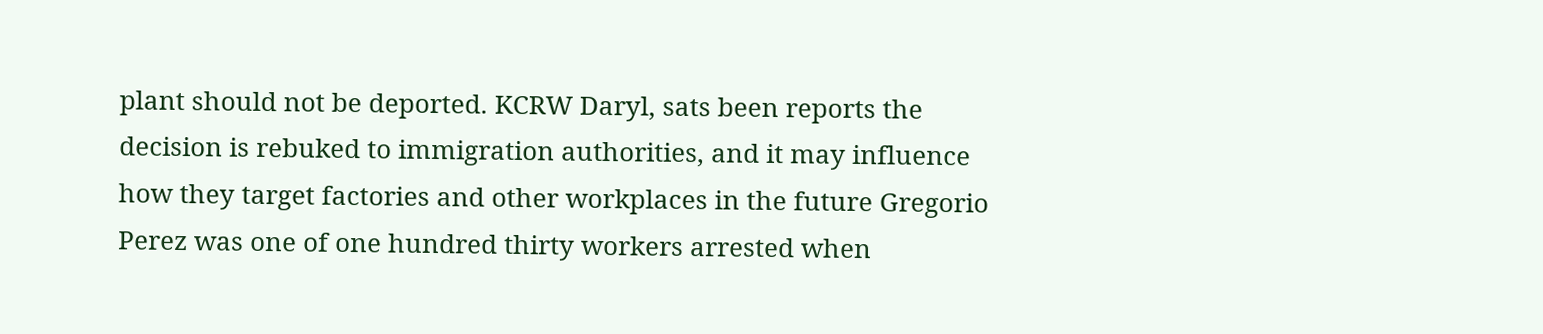plant should not be deported. KCRW Daryl, sats been reports the decision is rebuked to immigration authorities, and it may influence how they target factories and other workplaces in the future Gregorio Perez was one of one hundred thirty workers arrested when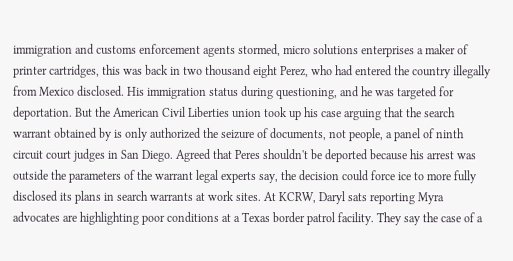immigration and customs enforcement agents stormed, micro solutions enterprises a maker of printer cartridges, this was back in two thousand eight Perez, who had entered the country illegally from Mexico disclosed. His immigration status during questioning, and he was targeted for deportation. But the American Civil Liberties union took up his case arguing that the search warrant obtained by is only authorized the seizure of documents, not people, a panel of ninth circuit court judges in San Diego. Agreed that Peres shouldn't be deported because his arrest was outside the parameters of the warrant legal experts say, the decision could force ice to more fully disclosed its plans in search warrants at work sites. At KCRW, Daryl sats reporting Myra advocates are highlighting poor conditions at a Texas border patrol facility. They say the case of a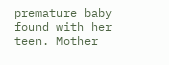premature baby found with her teen. Mother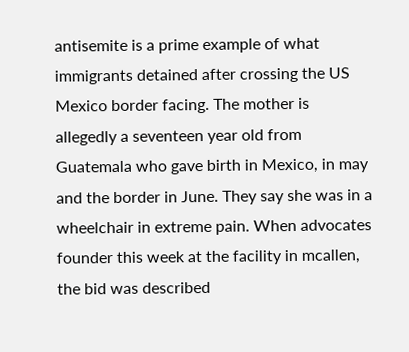antisemite is a prime example of what immigrants detained after crossing the US Mexico border facing. The mother is allegedly a seventeen year old from Guatemala who gave birth in Mexico, in may and the border in June. They say she was in a wheelchair in extreme pain. When advocates founder this week at the facility in mcallen, the bid was described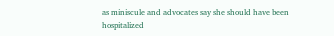as miniscule and advocates say she should have been hospitalized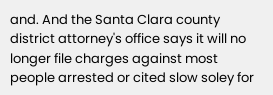and. And the Santa Clara county district attorney's office says it will no longer file charges against most people arrested or cited slow soley for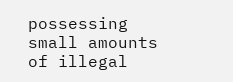possessing small amounts of illegal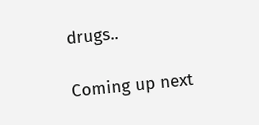drugs..

Coming up next